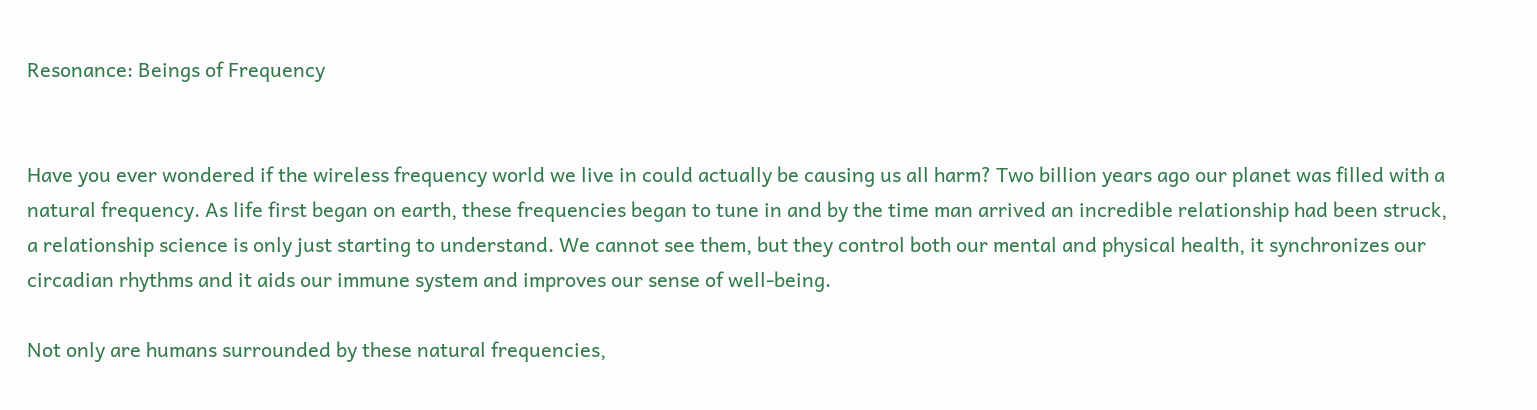Resonance: Beings of Frequency


Have you ever wondered if the wireless frequency world we live in could actually be causing us all harm? Two billion years ago our planet was filled with a natural frequency. As life first began on earth, these frequencies began to tune in and by the time man arrived an incredible relationship had been struck, a relationship science is only just starting to understand. We cannot see them, but they control both our mental and physical health, it synchronizes our circadian rhythms and it aids our immune system and improves our sense of well-being.

Not only are humans surrounded by these natural frequencies,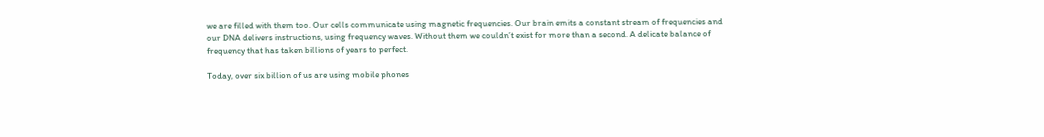we are filled with them too. Our cells communicate using magnetic frequencies. Our brain emits a constant stream of frequencies and our DNA delivers instructions, using frequency waves. Without them we couldn’t exist for more than a second. A delicate balance of frequency that has taken billions of years to perfect.

Today, over six billion of us are using mobile phones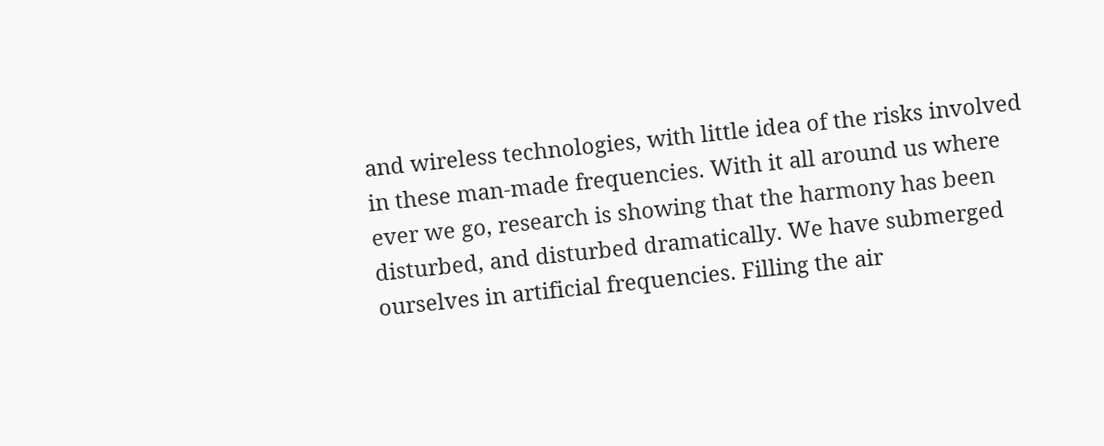and wireless technologies, with little idea of the risks involved in these man-made frequencies. With it all around us where ever we go, research is showing that the harmony has been disturbed, and disturbed dramatically. We have submerged ourselves in artificial frequencies. Filling the air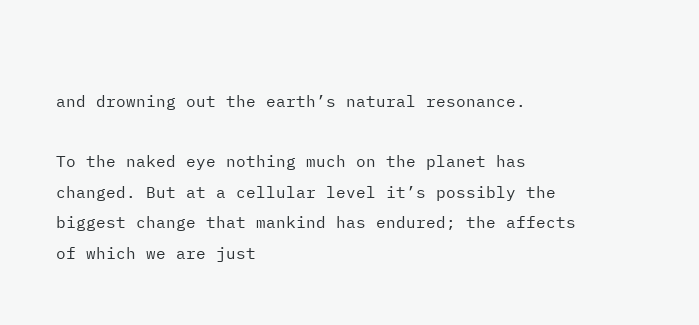and drowning out the earth’s natural resonance.

To the naked eye nothing much on the planet has changed. But at a cellular level it’s possibly the biggest change that mankind has endured; the affects of which we are just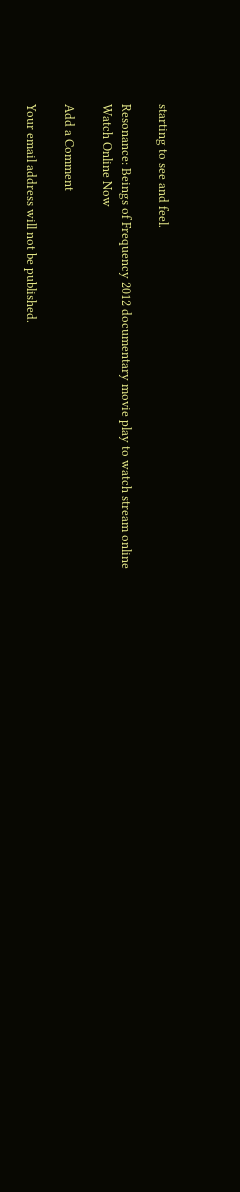starting to see and feel.

Resonance: Beings of Frequency 2012 documentary movie play to watch stream online
Watch Online Now

Add a Comment

Your email address will not be published.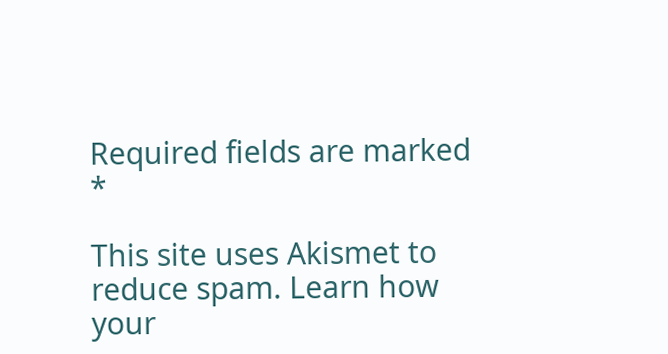Required fields are marked *

This site uses Akismet to reduce spam. Learn how your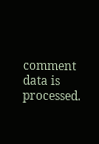comment data is processed.